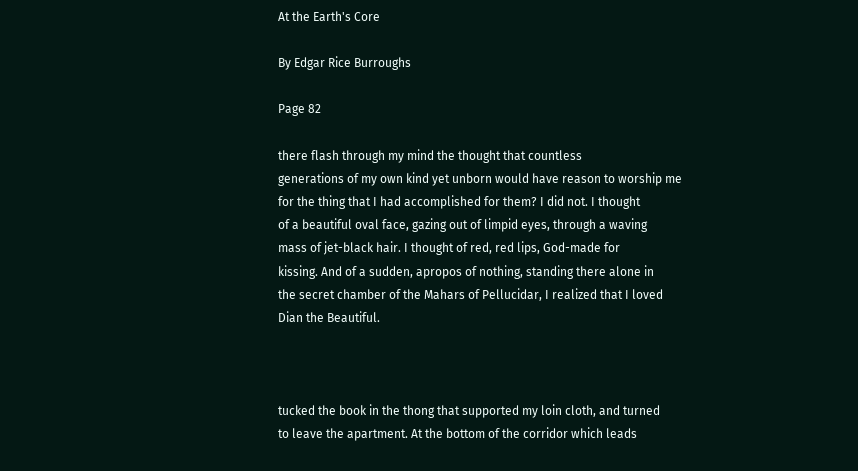At the Earth's Core

By Edgar Rice Burroughs

Page 82

there flash through my mind the thought that countless
generations of my own kind yet unborn would have reason to worship me
for the thing that I had accomplished for them? I did not. I thought
of a beautiful oval face, gazing out of limpid eyes, through a waving
mass of jet-black hair. I thought of red, red lips, God-made for
kissing. And of a sudden, apropos of nothing, standing there alone in
the secret chamber of the Mahars of Pellucidar, I realized that I loved
Dian the Beautiful.



tucked the book in the thong that supported my loin cloth, and turned
to leave the apartment. At the bottom of the corridor which leads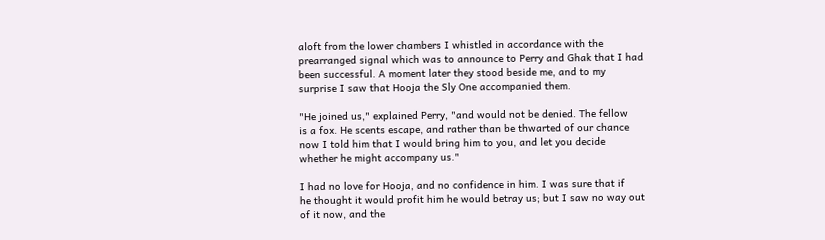aloft from the lower chambers I whistled in accordance with the
prearranged signal which was to announce to Perry and Ghak that I had
been successful. A moment later they stood beside me, and to my
surprise I saw that Hooja the Sly One accompanied them.

"He joined us," explained Perry, "and would not be denied. The fellow
is a fox. He scents escape, and rather than be thwarted of our chance
now I told him that I would bring him to you, and let you decide
whether he might accompany us."

I had no love for Hooja, and no confidence in him. I was sure that if
he thought it would profit him he would betray us; but I saw no way out
of it now, and the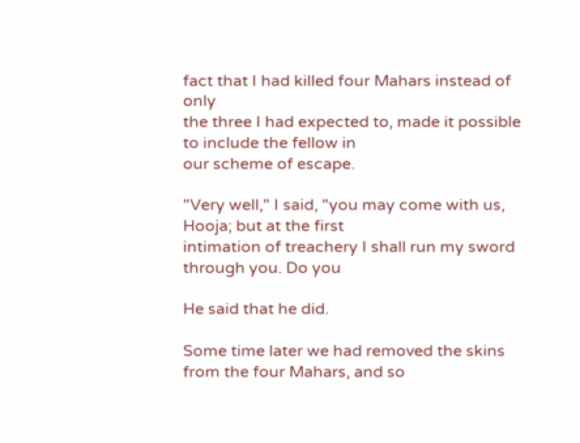fact that I had killed four Mahars instead of only
the three I had expected to, made it possible to include the fellow in
our scheme of escape.

"Very well," I said, "you may come with us, Hooja; but at the first
intimation of treachery I shall run my sword through you. Do you

He said that he did.

Some time later we had removed the skins from the four Mahars, and so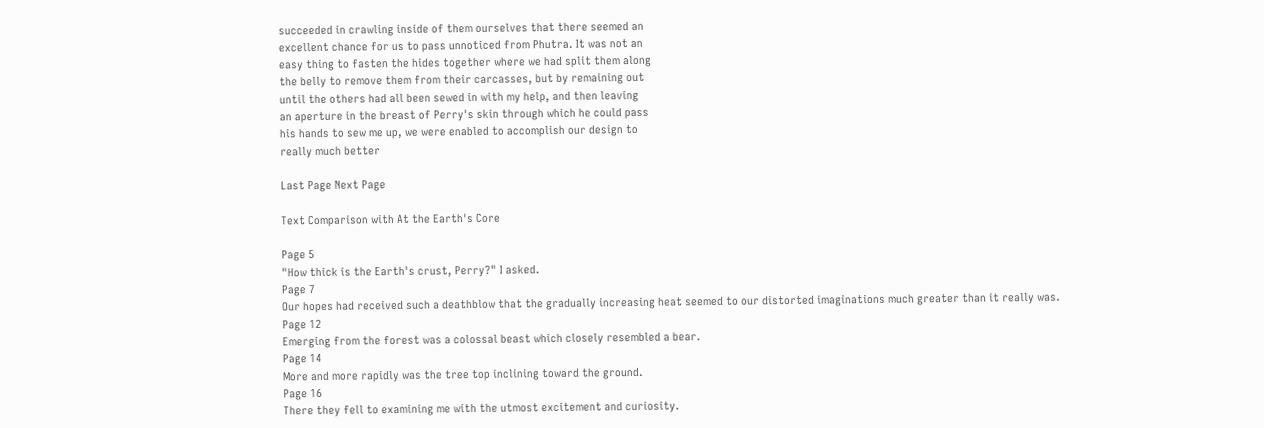succeeded in crawling inside of them ourselves that there seemed an
excellent chance for us to pass unnoticed from Phutra. It was not an
easy thing to fasten the hides together where we had split them along
the belly to remove them from their carcasses, but by remaining out
until the others had all been sewed in with my help, and then leaving
an aperture in the breast of Perry's skin through which he could pass
his hands to sew me up, we were enabled to accomplish our design to
really much better

Last Page Next Page

Text Comparison with At the Earth's Core

Page 5
"How thick is the Earth's crust, Perry?" I asked.
Page 7
Our hopes had received such a deathblow that the gradually increasing heat seemed to our distorted imaginations much greater than it really was.
Page 12
Emerging from the forest was a colossal beast which closely resembled a bear.
Page 14
More and more rapidly was the tree top inclining toward the ground.
Page 16
There they fell to examining me with the utmost excitement and curiosity.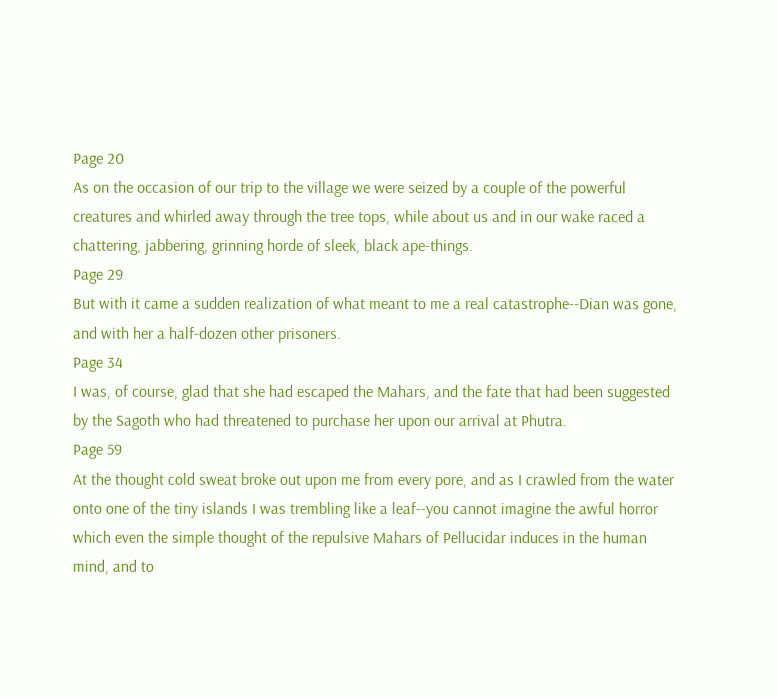Page 20
As on the occasion of our trip to the village we were seized by a couple of the powerful creatures and whirled away through the tree tops, while about us and in our wake raced a chattering, jabbering, grinning horde of sleek, black ape-things.
Page 29
But with it came a sudden realization of what meant to me a real catastrophe--Dian was gone, and with her a half-dozen other prisoners.
Page 34
I was, of course, glad that she had escaped the Mahars, and the fate that had been suggested by the Sagoth who had threatened to purchase her upon our arrival at Phutra.
Page 59
At the thought cold sweat broke out upon me from every pore, and as I crawled from the water onto one of the tiny islands I was trembling like a leaf--you cannot imagine the awful horror which even the simple thought of the repulsive Mahars of Pellucidar induces in the human mind, and to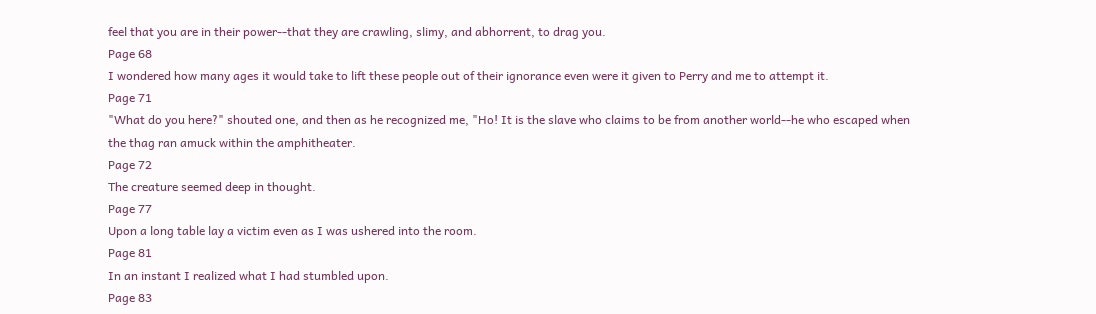feel that you are in their power--that they are crawling, slimy, and abhorrent, to drag you.
Page 68
I wondered how many ages it would take to lift these people out of their ignorance even were it given to Perry and me to attempt it.
Page 71
"What do you here?" shouted one, and then as he recognized me, "Ho! It is the slave who claims to be from another world--he who escaped when the thag ran amuck within the amphitheater.
Page 72
The creature seemed deep in thought.
Page 77
Upon a long table lay a victim even as I was ushered into the room.
Page 81
In an instant I realized what I had stumbled upon.
Page 83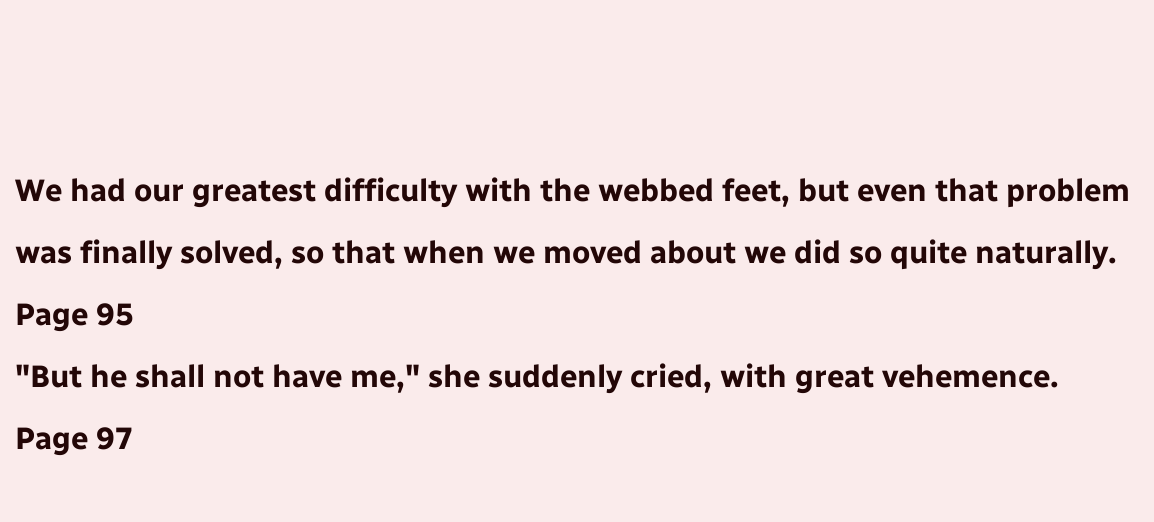We had our greatest difficulty with the webbed feet, but even that problem was finally solved, so that when we moved about we did so quite naturally.
Page 95
"But he shall not have me," she suddenly cried, with great vehemence.
Page 97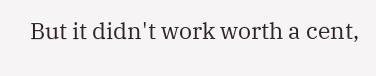But it didn't work worth a cent,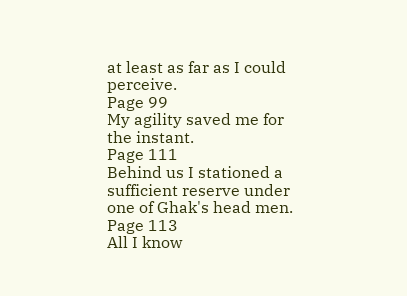at least as far as I could perceive.
Page 99
My agility saved me for the instant.
Page 111
Behind us I stationed a sufficient reserve under one of Ghak's head men.
Page 113
All I know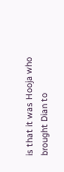is that it was Hooja who brought Dian to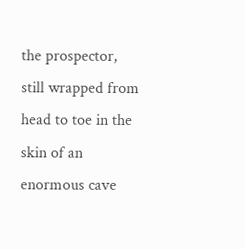the prospector, still wrapped from head to toe in the skin of an enormous cave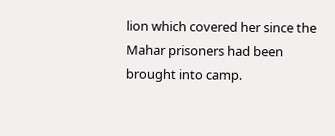lion which covered her since the Mahar prisoners had been brought into camp.